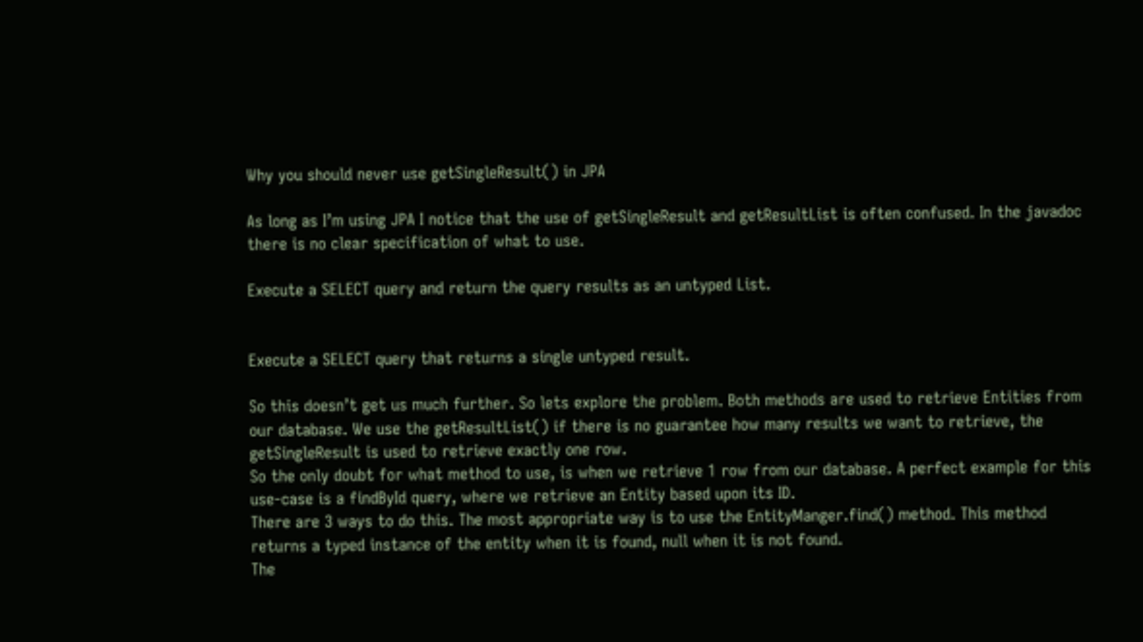Why you should never use getSingleResult() in JPA

As long as I’m using JPA I notice that the use of getSingleResult and getResultList is often confused. In the javadoc there is no clear specification of what to use.

Execute a SELECT query and return the query results as an untyped List.


Execute a SELECT query that returns a single untyped result.

So this doesn’t get us much further. So lets explore the problem. Both methods are used to retrieve Entities from our database. We use the getResultList() if there is no guarantee how many results we want to retrieve, the getSingleResult is used to retrieve exactly one row.
So the only doubt for what method to use, is when we retrieve 1 row from our database. A perfect example for this use-case is a findById query, where we retrieve an Entity based upon its ID.
There are 3 ways to do this. The most appropriate way is to use the EntityManger.find() method. This method returns a typed instance of the entity when it is found, null when it is not found.
The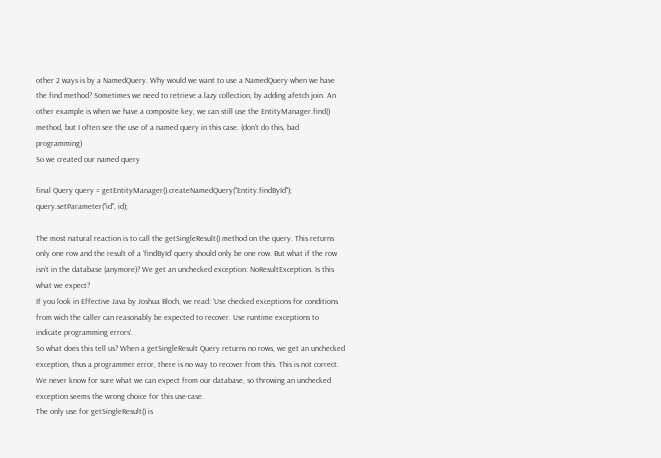other 2 ways is by a NamedQuery. Why would we want to use a NamedQuery when we have the find method? Sometimes we need to retrieve a lazy collection, by adding afetch join. An other example is when we have a composite key, we can still use the EntityManager.find() method, but I often see the use of a named query in this case. (don’t do this, bad programming)
So we created our named query

final Query query = getEntityManager().createNamedQuery("Entity.findById");
query.setParameter("id", id);

The most natural reaction is to call the getSingleResult() method on the query. This returns only one row and the result of a ‘findById’ query should only be one row. But what if the row isn’t in the database (anymore)? We get an unchecked exception: NoResultException. Is this what we expect?
If you look in Effective Java by Joshua Bloch, we read: ‘Use checked exceptions for conditions from wich the caller can reasonably be expected to recover. Use runtime exceptions to indicate programming errors’.
So what does this tell us? When a getSingleResult Query returns no rows, we get an unchecked exception, thus a programmer error, there is no way to recover from this. This is not correct. We never know for sure what we can expect from our database, so throwing an unchecked exception seems the wrong choice for this use-case.
The only use for getSingleResult() is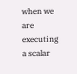when we are executing a scalar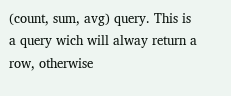(count, sum, avg) query. This is a query wich will alway return a row, otherwise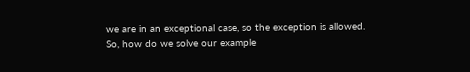we are in an exceptional case, so the exception is allowed.
So, how do we solve our example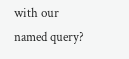with our named query?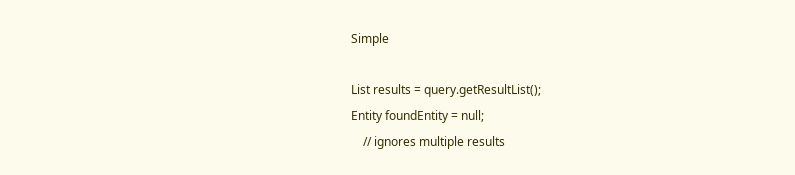Simple

List results = query.getResultList();
Entity foundEntity = null;
    // ignores multiple results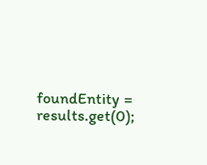foundEntity = results.get(0);